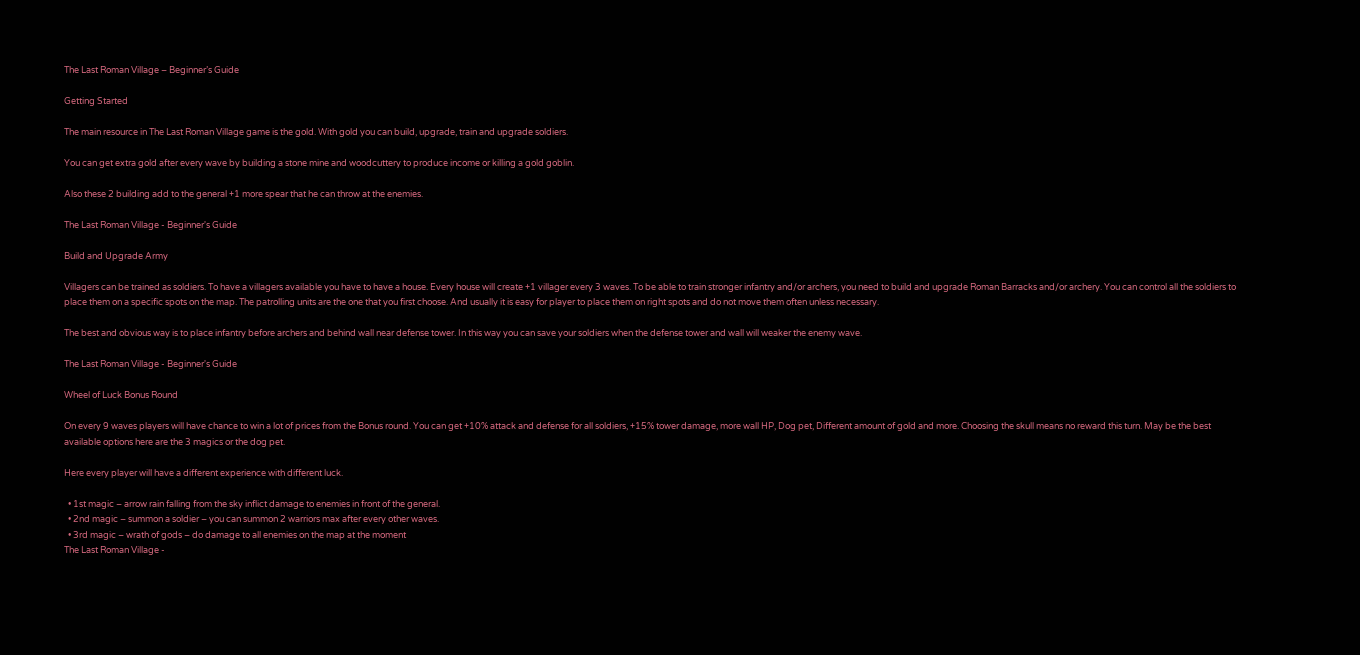The Last Roman Village – Beginner’s Guide

Getting Started

The main resource in The Last Roman Village game is the gold. With gold you can build, upgrade, train and upgrade soldiers.

You can get extra gold after every wave by building a stone mine and woodcuttery to produce income or killing a gold goblin.

Also these 2 building add to the general +1 more spear that he can throw at the enemies.

The Last Roman Village - Beginner's Guide

Build and Upgrade Army

Villagers can be trained as soldiers. To have a villagers available you have to have a house. Every house will create +1 villager every 3 waves. To be able to train stronger infantry and/or archers, you need to build and upgrade Roman Barracks and/or archery. You can control all the soldiers to place them on a specific spots on the map. The patrolling units are the one that you first choose. And usually it is easy for player to place them on right spots and do not move them often unless necessary.

The best and obvious way is to place infantry before archers and behind wall near defense tower. In this way you can save your soldiers when the defense tower and wall will weaker the enemy wave.

The Last Roman Village - Beginner's Guide

Wheel of Luck Bonus Round

On every 9 waves players will have chance to win a lot of prices from the Bonus round. You can get +10% attack and defense for all soldiers, +15% tower damage, more wall HP, Dog pet, Different amount of gold and more. Choosing the skull means no reward this turn. May be the best available options here are the 3 magics or the dog pet.

Here every player will have a different experience with different luck.

  • 1st magic – arrow rain falling from the sky inflict damage to enemies in front of the general.
  • 2nd magic – summon a soldier – you can summon 2 warriors max after every other waves.
  • 3rd magic – wrath of gods – do damage to all enemies on the map at the moment
The Last Roman Village -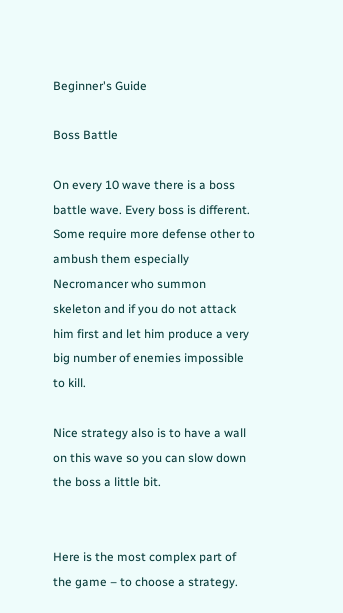Beginner's Guide

Boss Battle

On every 10 wave there is a boss battle wave. Every boss is different. Some require more defense other to ambush them especially Necromancer who summon skeleton and if you do not attack him first and let him produce a very big number of enemies impossible to kill.

Nice strategy also is to have a wall on this wave so you can slow down the boss a little bit.


Here is the most complex part of the game – to choose a strategy.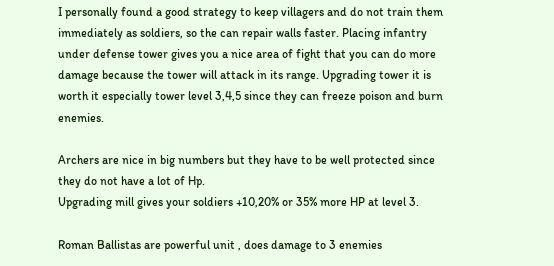I personally found a good strategy to keep villagers and do not train them immediately as soldiers, so the can repair walls faster. Placing infantry under defense tower gives you a nice area of fight that you can do more damage because the tower will attack in its range. Upgrading tower it is worth it especially tower level 3,4,5 since they can freeze poison and burn enemies.

Archers are nice in big numbers but they have to be well protected since they do not have a lot of Hp.
Upgrading mill gives your soldiers +10,20% or 35% more HP at level 3.

Roman Ballistas are powerful unit , does damage to 3 enemies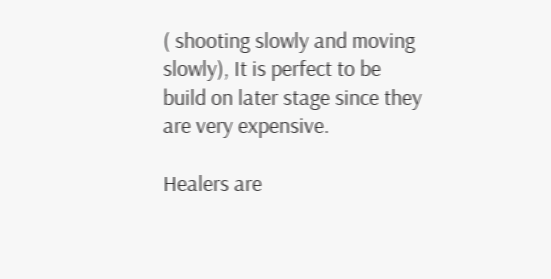( shooting slowly and moving slowly), It is perfect to be build on later stage since they are very expensive.

Healers are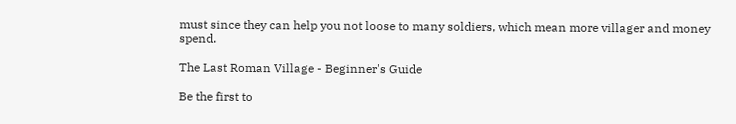must since they can help you not loose to many soldiers, which mean more villager and money spend.

The Last Roman Village - Beginner's Guide

Be the first to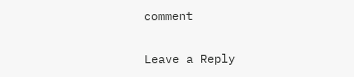comment

Leave a Reply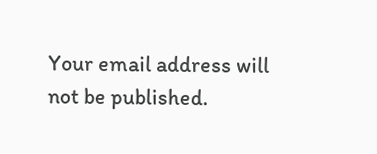Your email address will not be published.